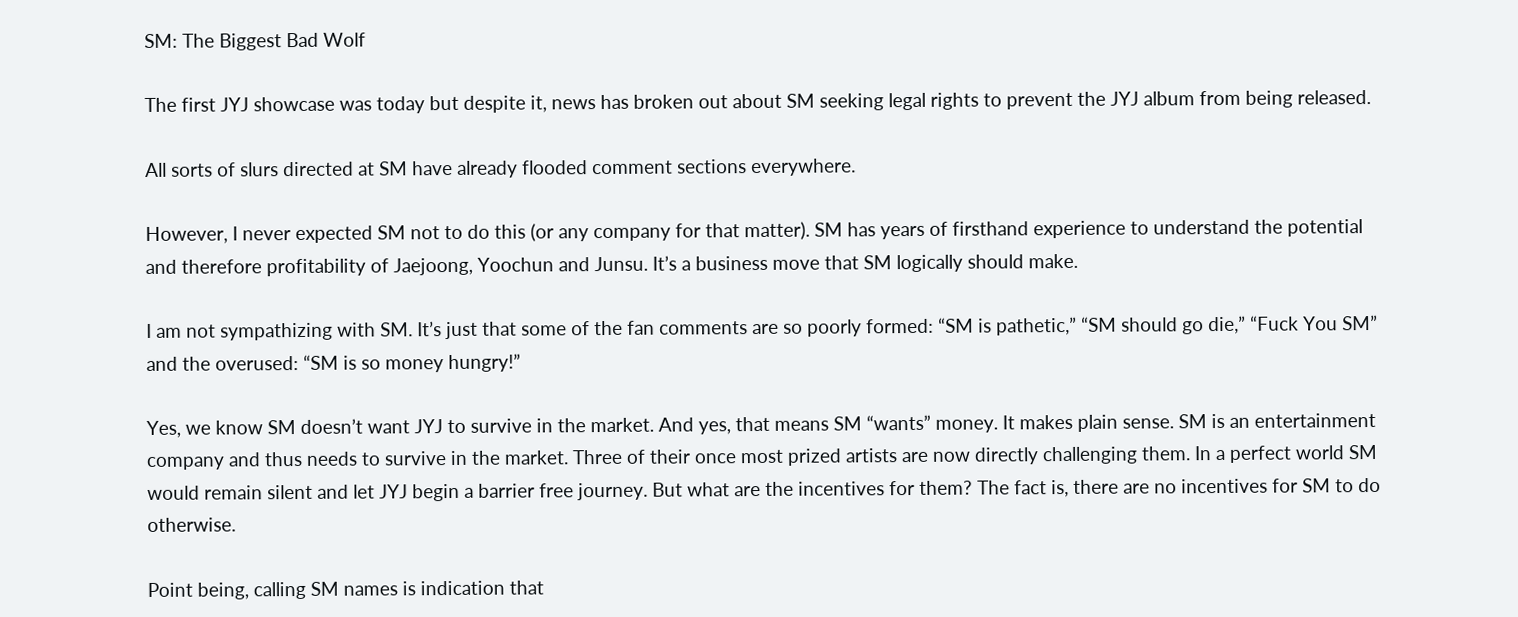SM: The Biggest Bad Wolf

The first JYJ showcase was today but despite it, news has broken out about SM seeking legal rights to prevent the JYJ album from being released.

All sorts of slurs directed at SM have already flooded comment sections everywhere.

However, I never expected SM not to do this (or any company for that matter). SM has years of firsthand experience to understand the potential and therefore profitability of Jaejoong, Yoochun and Junsu. It’s a business move that SM logically should make.

I am not sympathizing with SM. It’s just that some of the fan comments are so poorly formed: “SM is pathetic,” “SM should go die,” “Fuck You SM” and the overused: “SM is so money hungry!”

Yes, we know SM doesn’t want JYJ to survive in the market. And yes, that means SM “wants” money. It makes plain sense. SM is an entertainment company and thus needs to survive in the market. Three of their once most prized artists are now directly challenging them. In a perfect world SM would remain silent and let JYJ begin a barrier free journey. But what are the incentives for them? The fact is, there are no incentives for SM to do otherwise.

Point being, calling SM names is indication that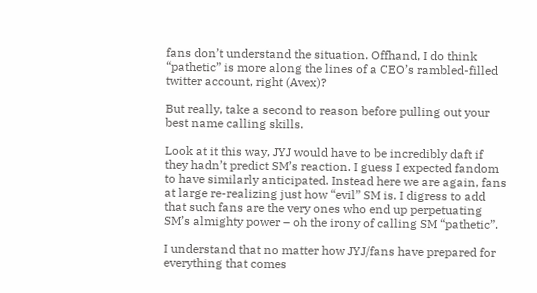fans don’t understand the situation. Offhand, I do think “pathetic” is more along the lines of a CEO’s rambled-filled twitter account, right (Avex)?

But really, take a second to reason before pulling out your best name calling skills.

Look at it this way, JYJ would have to be incredibly daft if they hadn’t predict SM’s reaction. I guess I expected fandom to have similarly anticipated. Instead here we are again, fans at large re-realizing just how “evil” SM is. I digress to add that such fans are the very ones who end up perpetuating SM’s almighty power – oh the irony of calling SM “pathetic”.

I understand that no matter how JYJ/fans have prepared for everything that comes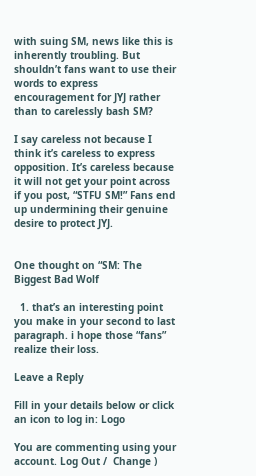with suing SM, news like this is inherently troubling. But shouldn’t fans want to use their words to express encouragement for JYJ rather than to carelessly bash SM?

I say careless not because I think it’s careless to express opposition. It’s careless because it will not get your point across if you post, “STFU SM!” Fans end up undermining their genuine desire to protect JYJ.


One thought on “SM: The Biggest Bad Wolf

  1. that’s an interesting point you make in your second to last paragraph. i hope those “fans” realize their loss.

Leave a Reply

Fill in your details below or click an icon to log in: Logo

You are commenting using your account. Log Out /  Change )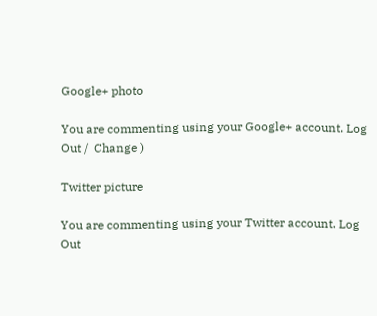Google+ photo

You are commenting using your Google+ account. Log Out /  Change )

Twitter picture

You are commenting using your Twitter account. Log Out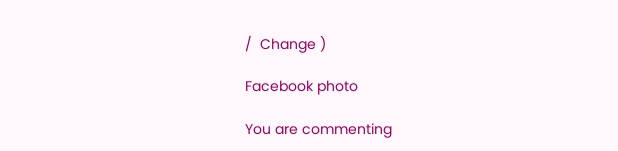/  Change )

Facebook photo

You are commenting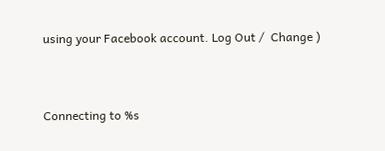using your Facebook account. Log Out /  Change )


Connecting to %s